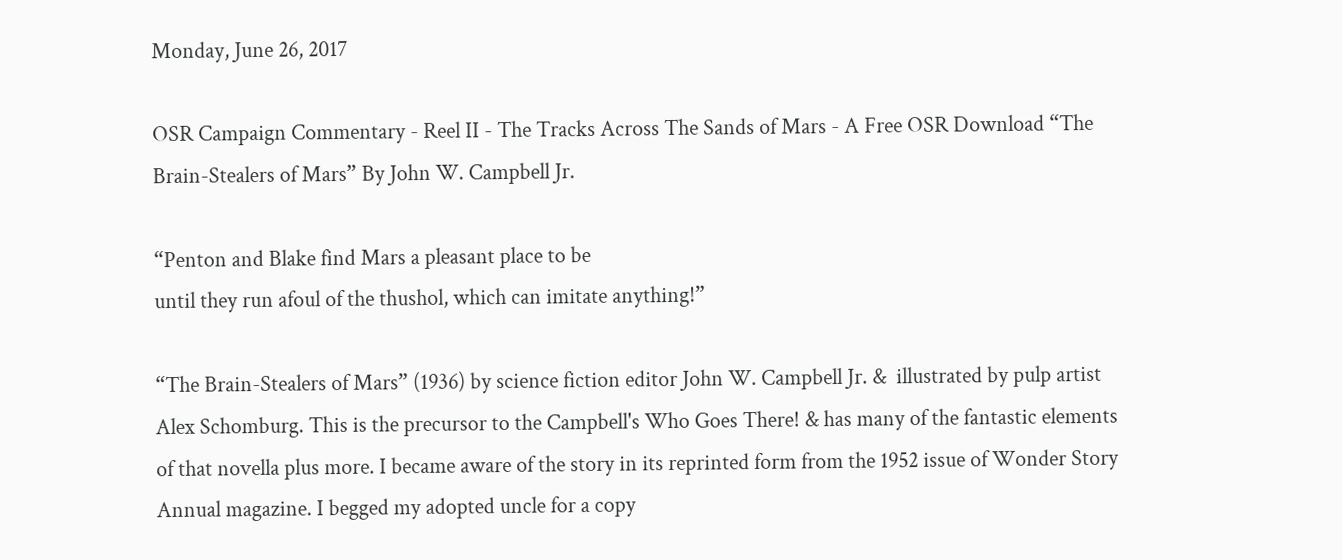Monday, June 26, 2017

OSR Campaign Commentary - Reel II - The Tracks Across The Sands of Mars - A Free OSR Download “The Brain-Stealers of Mars” By John W. Campbell Jr.

“Penton and Blake find Mars a pleasant place to be
until they run afoul of the thushol, which can imitate anything!”

“The Brain-Stealers of Mars” (1936) by science fiction editor John W. Campbell Jr. &  illustrated by pulp artist Alex Schomburg. This is the precursor to the Campbell's Who Goes There! & has many of the fantastic elements of that novella plus more. I became aware of the story in its reprinted form from the 1952 issue of Wonder Story Annual magazine. I begged my adopted uncle for a copy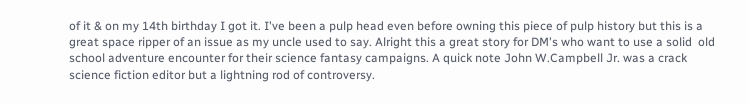of it & on my 14th birthday I got it. I've been a pulp head even before owning this piece of pulp history but this is a great space ripper of an issue as my uncle used to say. Alright this a great story for DM's who want to use a solid  old school adventure encounter for their science fantasy campaigns. A quick note John W.Campbell Jr. was a crack science fiction editor but a lightning rod of controversy.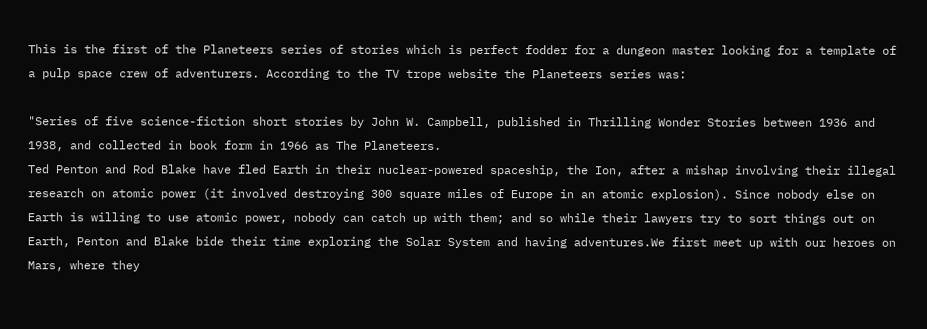This is the first of the Planeteers series of stories which is perfect fodder for a dungeon master looking for a template of a pulp space crew of adventurers. According to the TV trope website the Planeteers series was:

"Series of five science-fiction short stories by John W. Campbell, published in Thrilling Wonder Stories between 1936 and 1938, and collected in book form in 1966 as The Planeteers.
Ted Penton and Rod Blake have fled Earth in their nuclear-powered spaceship, the Ion, after a mishap involving their illegal research on atomic power (it involved destroying 300 square miles of Europe in an atomic explosion). Since nobody else on Earth is willing to use atomic power, nobody can catch up with them; and so while their lawyers try to sort things out on Earth, Penton and Blake bide their time exploring the Solar System and having adventures.We first meet up with our heroes on Mars, where they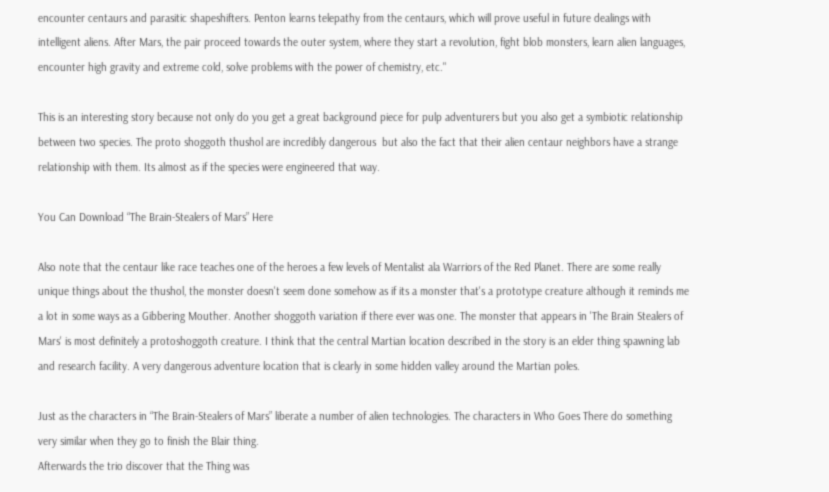encounter centaurs and parasitic shapeshifters. Penton learns telepathy from the centaurs, which will prove useful in future dealings with intelligent aliens. After Mars, the pair proceed towards the outer system, where they start a revolution, fight blob monsters, learn alien languages, encounter high gravity and extreme cold, solve problems with the power of chemistry, etc."

This is an interesting story because not only do you get a great background piece for pulp adventurers but you also get a symbiotic relationship between two species. The proto shoggoth thushol are incredibly dangerous  but also the fact that their alien centaur neighbors have a strange relationship with them. Its almost as if the species were engineered that way.

You Can Download “The Brain-Stealers of Mars” Here

Also note that the centaur like race teaches one of the heroes a few levels of Mentalist ala Warriors of the Red Planet. There are some really unique things about the thushol, the monster doesn't seem done somehow as if its a monster that's a prototype creature although it reminds me a lot in some ways as a Gibbering Mouther. Another shoggoth variation if there ever was one. The monster that appears in 'The Brain Stealers of Mars' is most definitely a protoshoggoth creature. I think that the central Martian location described in the story is an elder thing spawning lab and research facility. A very dangerous adventure location that is clearly in some hidden valley around the Martian poles.

Just as the characters in “The Brain-Stealers of Mars” liberate a number of alien technologies. The characters in Who Goes There do something very similar when they go to finish the Blair thing.
Afterwards the trio discover that the Thing was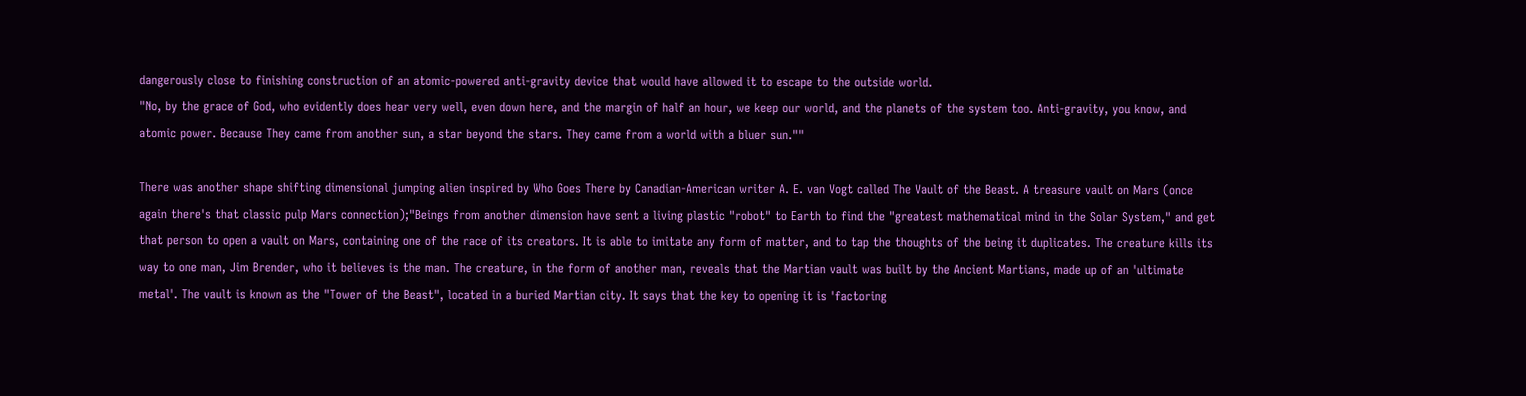dangerously close to finishing construction of an atomic-powered anti-gravity device that would have allowed it to escape to the outside world.
"No, by the grace of God, who evidently does hear very well, even down here, and the margin of half an hour, we keep our world, and the planets of the system too. Anti-gravity, you know, and atomic power. Because They came from another sun, a star beyond the stars. They came from a world with a bluer sun.""

There was another shape shifting dimensional jumping alien inspired by Who Goes There by Canadian-American writer A. E. van Vogt called The Vault of the Beast. A treasure vault on Mars (once again there's that classic pulp Mars connection);"Beings from another dimension have sent a living plastic "robot" to Earth to find the "greatest mathematical mind in the Solar System," and get that person to open a vault on Mars, containing one of the race of its creators. It is able to imitate any form of matter, and to tap the thoughts of the being it duplicates. The creature kills its way to one man, Jim Brender, who it believes is the man. The creature, in the form of another man, reveals that the Martian vault was built by the Ancient Martians, made up of an 'ultimate metal'. The vault is known as the "Tower of the Beast", located in a buried Martian city. It says that the key to opening it is 'factoring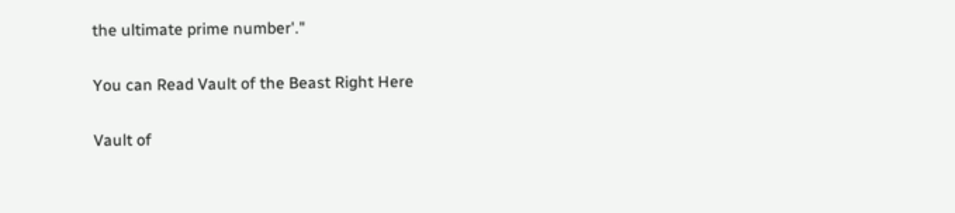the ultimate prime number'."

You can Read Vault of the Beast Right Here

Vault of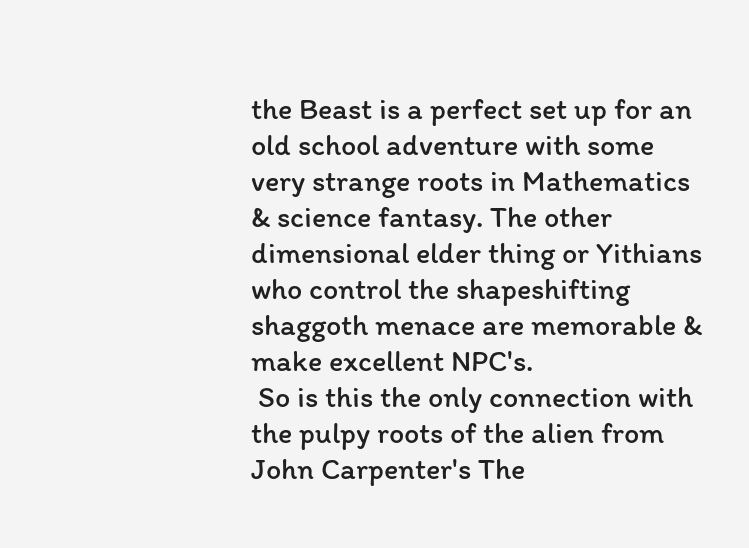the Beast is a perfect set up for an old school adventure with some very strange roots in Mathematics & science fantasy. The other dimensional elder thing or Yithians who control the shapeshifting shaggoth menace are memorable & make excellent NPC's.
 So is this the only connection with the pulpy roots of the alien from John Carpenter's The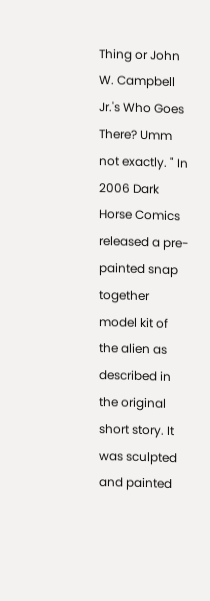Thing or John W. Campbell Jr.'s Who Goes There? Umm not exactly. " In 2006 Dark Horse Comics released a pre-painted snap together model kit of the alien as described in the original short story. It was sculpted and painted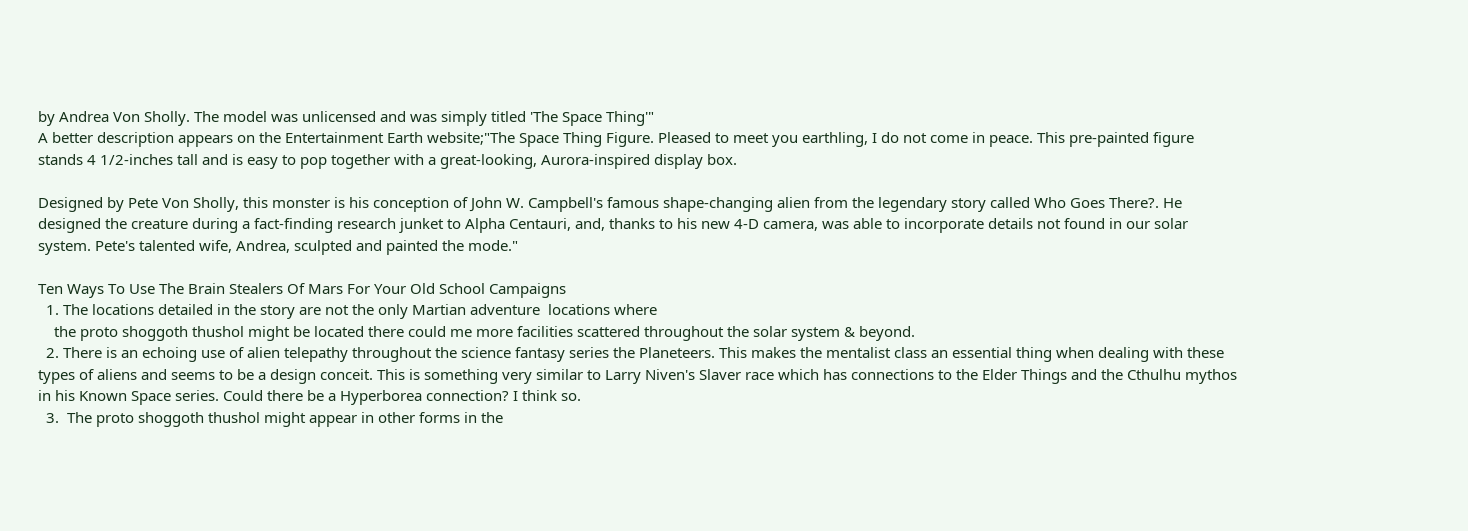by Andrea Von Sholly. The model was unlicensed and was simply titled 'The Space Thing'"
A better description appears on the Entertainment Earth website;"The Space Thing Figure. Pleased to meet you earthling, I do not come in peace. This pre-painted figure stands 4 1/2-inches tall and is easy to pop together with a great-looking, Aurora-inspired display box.

Designed by Pete Von Sholly, this monster is his conception of John W. Campbell's famous shape-changing alien from the legendary story called Who Goes There?. He designed the creature during a fact-finding research junket to Alpha Centauri, and, thanks to his new 4-D camera, was able to incorporate details not found in our solar system. Pete's talented wife, Andrea, sculpted and painted the mode."

Ten Ways To Use The Brain Stealers Of Mars For Your Old School Campaigns
  1. The locations detailed in the story are not the only Martian adventure  locations where
    the proto shoggoth thushol might be located there could me more facilities scattered throughout the solar system & beyond.
  2. There is an echoing use of alien telepathy throughout the science fantasy series the Planeteers. This makes the mentalist class an essential thing when dealing with these types of aliens and seems to be a design conceit. This is something very similar to Larry Niven's Slaver race which has connections to the Elder Things and the Cthulhu mythos in his Known Space series. Could there be a Hyperborea connection? I think so.
  3.  The proto shoggoth thushol might appear in other forms in the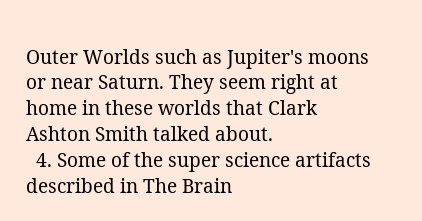Outer Worlds such as Jupiter's moons or near Saturn. They seem right at home in these worlds that Clark Ashton Smith talked about.
  4. Some of the super science artifacts described in The Brain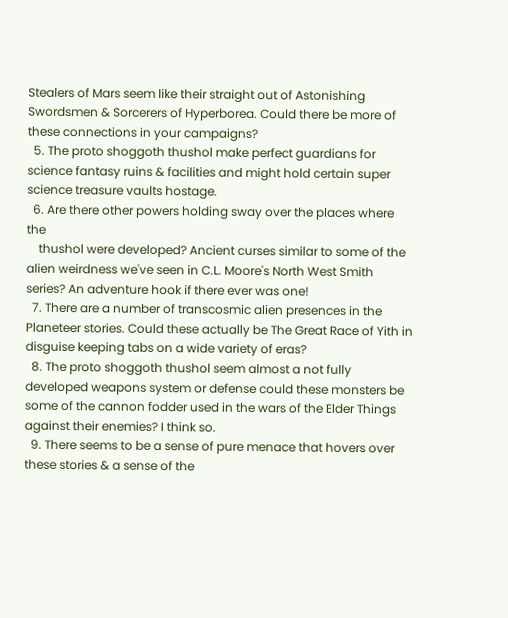Stealers of Mars seem like their straight out of Astonishing Swordsmen & Sorcerers of Hyperborea. Could there be more of these connections in your campaigns?
  5. The proto shoggoth thushol make perfect guardians for science fantasy ruins & facilities and might hold certain super science treasure vaults hostage.
  6. Are there other powers holding sway over the places where the
    thushol were developed? Ancient curses similar to some of the alien weirdness we've seen in C.L. Moore's North West Smith series? An adventure hook if there ever was one!
  7. There are a number of transcosmic alien presences in the Planeteer stories. Could these actually be The Great Race of Yith in disguise keeping tabs on a wide variety of eras?
  8. The proto shoggoth thushol seem almost a not fully developed weapons system or defense could these monsters be some of the cannon fodder used in the wars of the Elder Things against their enemies? I think so.
  9. There seems to be a sense of pure menace that hovers over these stories & a sense of the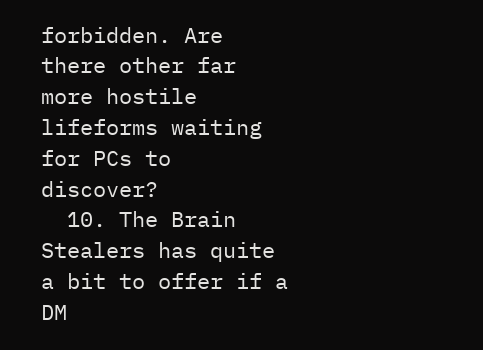forbidden. Are there other far more hostile lifeforms waiting for PCs to discover?
  10. The Brain Stealers has quite a bit to offer if a DM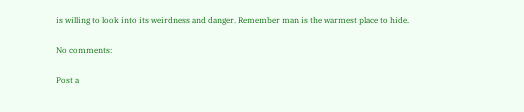is willing to look into its weirdness and danger. Remember man is the warmest place to hide.

No comments:

Post a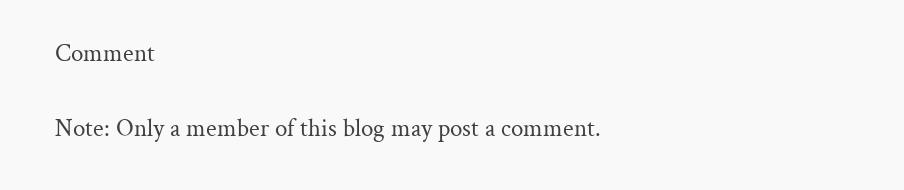Comment

Note: Only a member of this blog may post a comment.